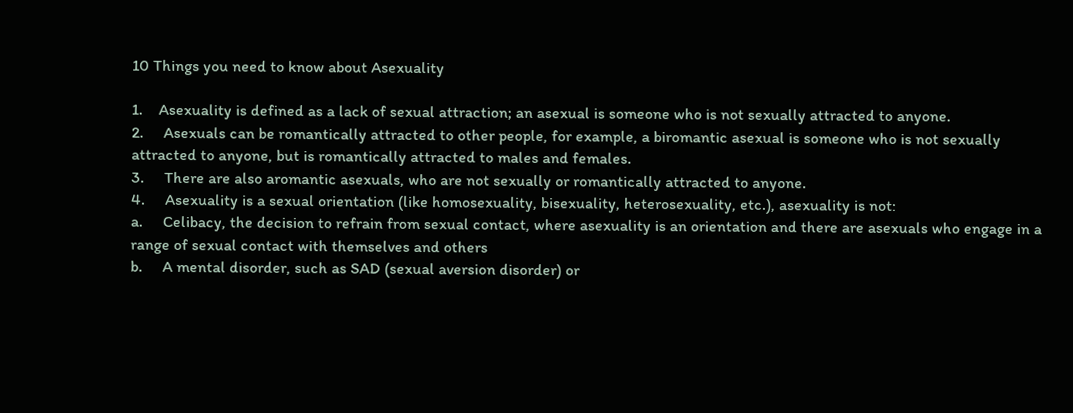10 Things you need to know about Asexuality

1.    Asexuality is defined as a lack of sexual attraction; an asexual is someone who is not sexually attracted to anyone.
2.     Asexuals can be romantically attracted to other people, for example, a biromantic asexual is someone who is not sexually attracted to anyone, but is romantically attracted to males and females.
3.     There are also aromantic asexuals, who are not sexually or romantically attracted to anyone.
4.     Asexuality is a sexual orientation (like homosexuality, bisexuality, heterosexuality, etc.), asexuality is not:
a.     Celibacy, the decision to refrain from sexual contact, where asexuality is an orientation and there are asexuals who engage in a range of sexual contact with themselves and others
b.     A mental disorder, such as SAD (sexual aversion disorder) or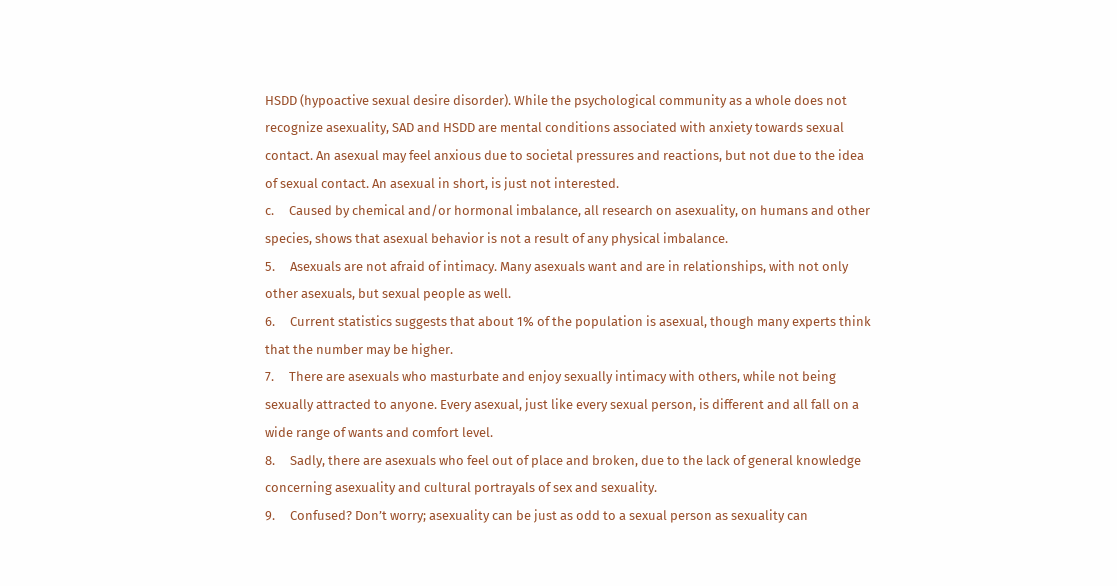HSDD (hypoactive sexual desire disorder). While the psychological community as a whole does not recognize asexuality, SAD and HSDD are mental conditions associated with anxiety towards sexual contact. An asexual may feel anxious due to societal pressures and reactions, but not due to the idea of sexual contact. An asexual in short, is just not interested.
c.     Caused by chemical and/or hormonal imbalance, all research on asexuality, on humans and other species, shows that asexual behavior is not a result of any physical imbalance.
5.     Asexuals are not afraid of intimacy. Many asexuals want and are in relationships, with not only other asexuals, but sexual people as well.
6.     Current statistics suggests that about 1% of the population is asexual, though many experts think that the number may be higher.
7.     There are asexuals who masturbate and enjoy sexually intimacy with others, while not being sexually attracted to anyone. Every asexual, just like every sexual person, is different and all fall on a wide range of wants and comfort level.
8.     Sadly, there are asexuals who feel out of place and broken, due to the lack of general knowledge concerning asexuality and cultural portrayals of sex and sexuality.
9.     Confused? Don’t worry; asexuality can be just as odd to a sexual person as sexuality can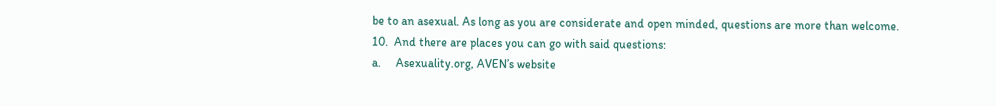be to an asexual. As long as you are considerate and open minded, questions are more than welcome.
10.  And there are places you can go with said questions:
a.     Asexuality.org, AVEN’s website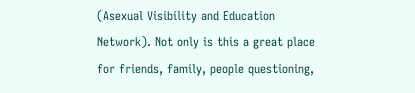(Asexual Visibility and Education Network). Not only is this a great place for friends, family, people questioning,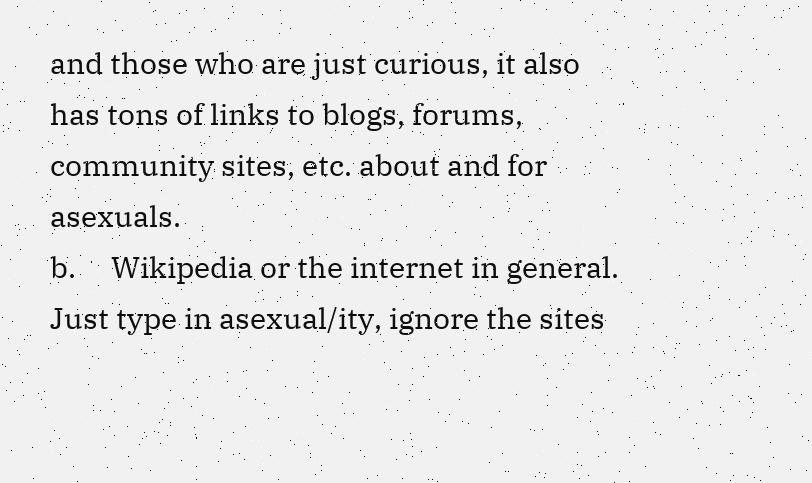and those who are just curious, it also has tons of links to blogs, forums, community sites, etc. about and for asexuals.
b.     Wikipedia or the internet in general. Just type in asexual/ity, ignore the sites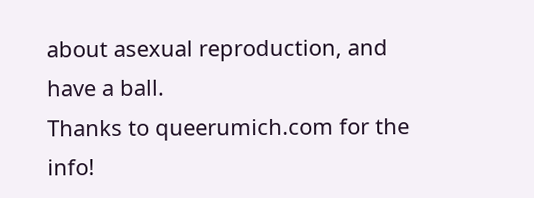about asexual reproduction, and have a ball.
Thanks to queerumich.com for the info!